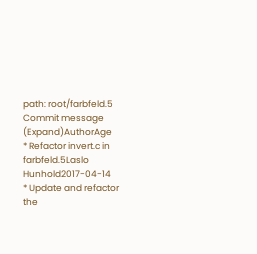path: root/farbfeld.5
Commit message (Expand)AuthorAge
* Refactor invert.c in farbfeld.5Laslo Hunhold2017-04-14
* Update and refactor the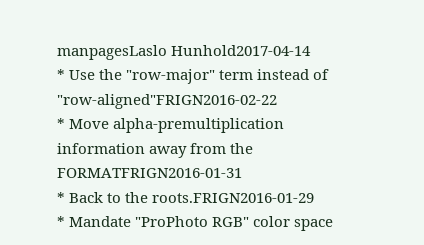manpagesLaslo Hunhold2017-04-14
* Use the "row-major" term instead of "row-aligned"FRIGN2016-02-22
* Move alpha-premultiplication information away from the FORMATFRIGN2016-01-31
* Back to the roots.FRIGN2016-01-29
* Mandate "ProPhoto RGB" color space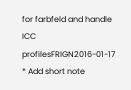for farbfeld and handle ICC profilesFRIGN2016-01-17
* Add short note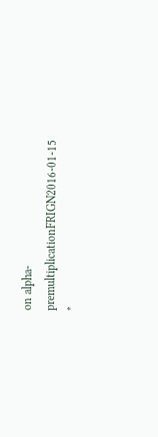on alpha-premultiplicationFRIGN2016-01-15
*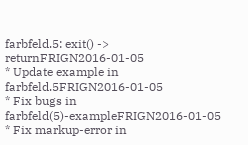farbfeld.5: exit() -> returnFRIGN2016-01-05
* Update example in farbfeld.5FRIGN2016-01-05
* Fix bugs in farbfeld(5)-exampleFRIGN2016-01-05
* Fix markup-error in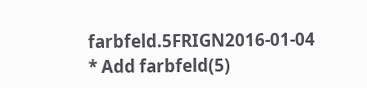farbfeld.5FRIGN2016-01-04
* Add farbfeld(5)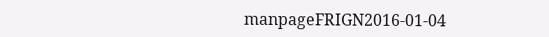manpageFRIGN2016-01-04